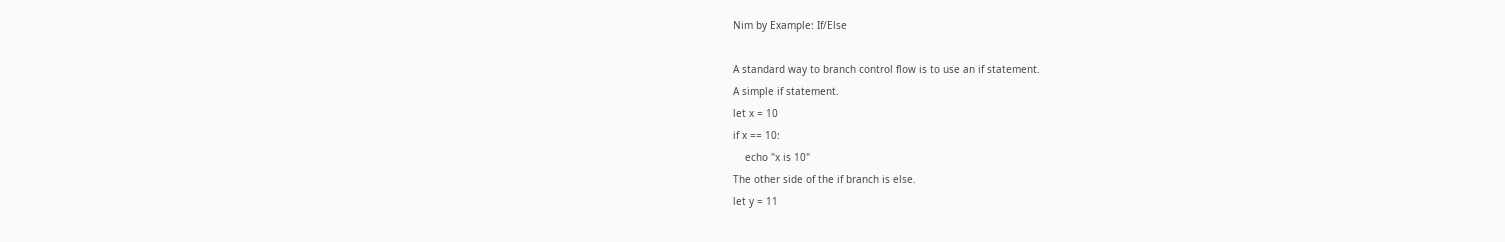Nim by Example: If/Else

A standard way to branch control flow is to use an if statement.
A simple if statement.
let x = 10
if x == 10:
    echo "x is 10"
The other side of the if branch is else.
let y = 11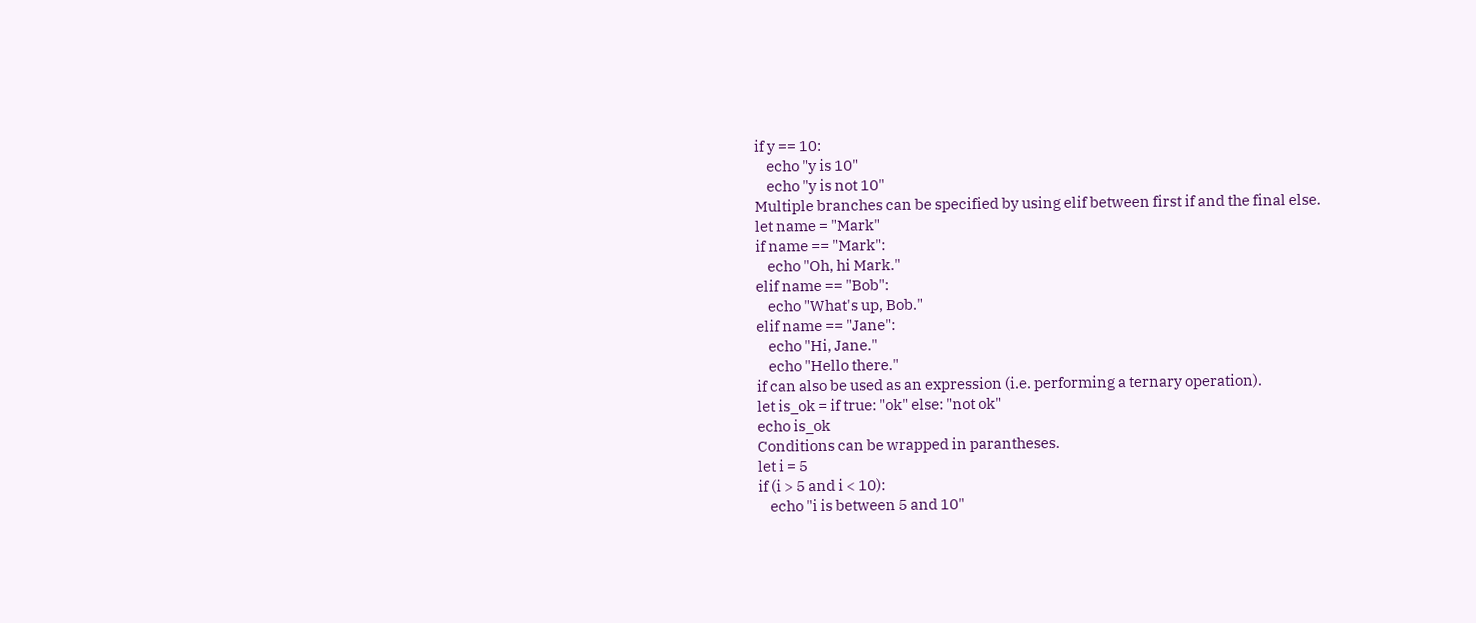if y == 10:
    echo "y is 10"
    echo "y is not 10"
Multiple branches can be specified by using elif between first if and the final else.
let name = "Mark"
if name == "Mark":
    echo "Oh, hi Mark."
elif name == "Bob":
    echo "What's up, Bob."
elif name == "Jane":
    echo "Hi, Jane."
    echo "Hello there."
if can also be used as an expression (i.e. performing a ternary operation).
let is_ok = if true: "ok" else: "not ok"
echo is_ok
Conditions can be wrapped in parantheses.
let i = 5
if (i > 5 and i < 10):
    echo "i is between 5 and 10"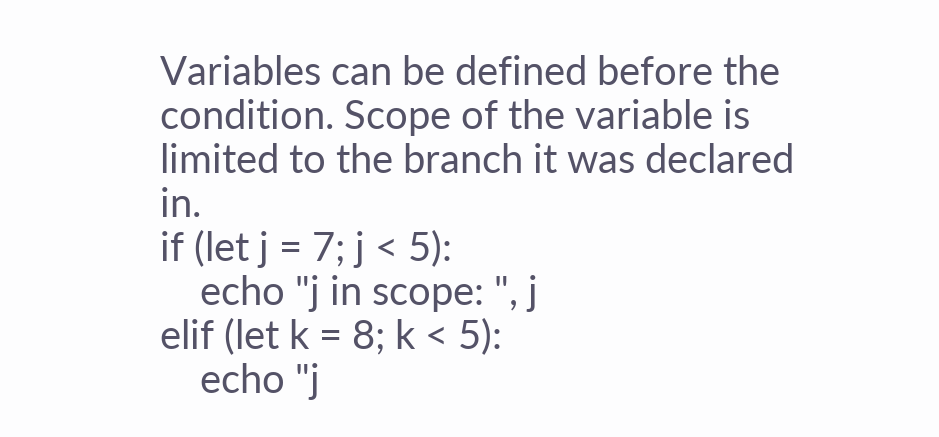Variables can be defined before the condition. Scope of the variable is limited to the branch it was declared in.
if (let j = 7; j < 5):
    echo "j in scope: ", j
elif (let k = 8; k < 5):
    echo "j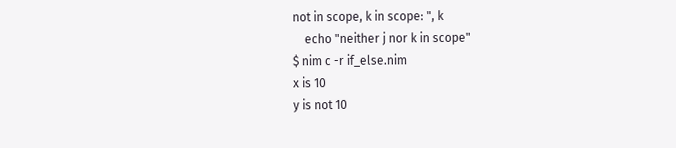not in scope, k in scope: ", k
    echo "neither j nor k in scope"
$ nim c -r if_else.nim
x is 10
y is not 10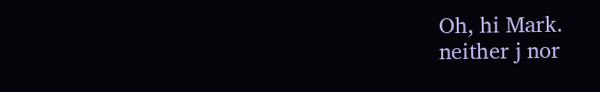Oh, hi Mark.
neither j nor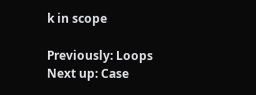k in scope

Previously: Loops
Next up: Case